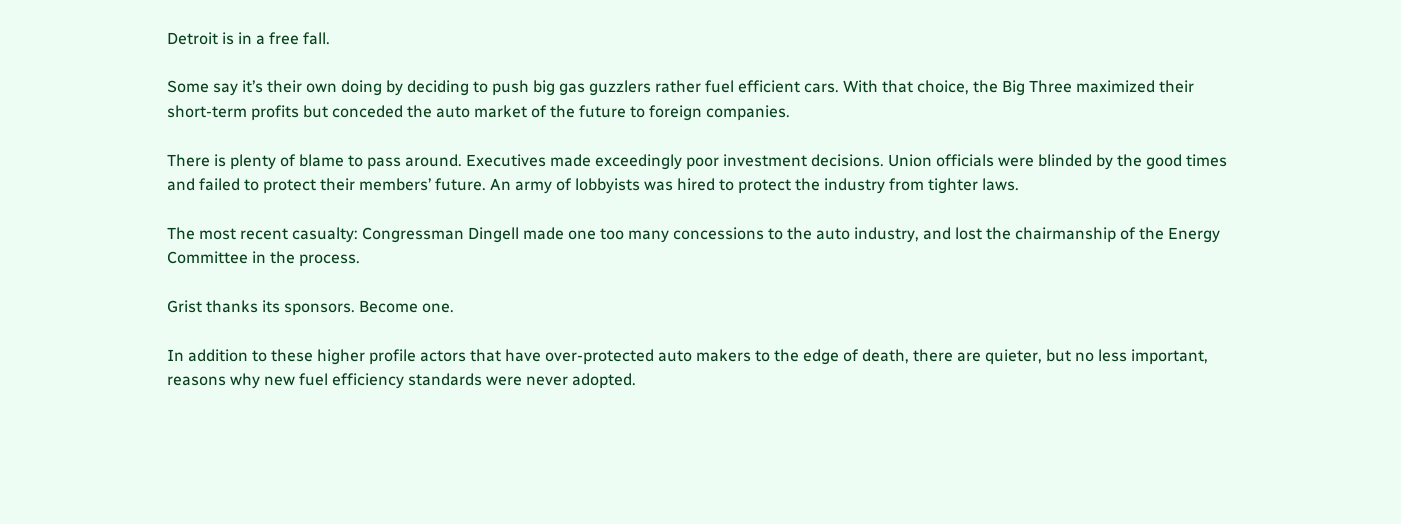Detroit is in a free fall.

Some say it’s their own doing by deciding to push big gas guzzlers rather fuel efficient cars. With that choice, the Big Three maximized their short-term profits but conceded the auto market of the future to foreign companies.

There is plenty of blame to pass around. Executives made exceedingly poor investment decisions. Union officials were blinded by the good times and failed to protect their members’ future. An army of lobbyists was hired to protect the industry from tighter laws.

The most recent casualty: Congressman Dingell made one too many concessions to the auto industry, and lost the chairmanship of the Energy Committee in the process.

Grist thanks its sponsors. Become one.

In addition to these higher profile actors that have over-protected auto makers to the edge of death, there are quieter, but no less important, reasons why new fuel efficiency standards were never adopted.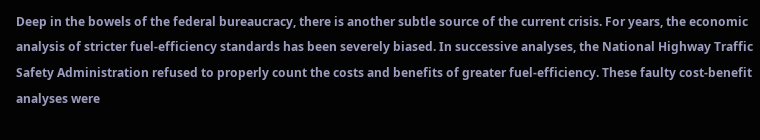Deep in the bowels of the federal bureaucracy, there is another subtle source of the current crisis. For years, the economic analysis of stricter fuel-efficiency standards has been severely biased. In successive analyses, the National Highway Traffic Safety Administration refused to properly count the costs and benefits of greater fuel-efficiency. These faulty cost-benefit analyses were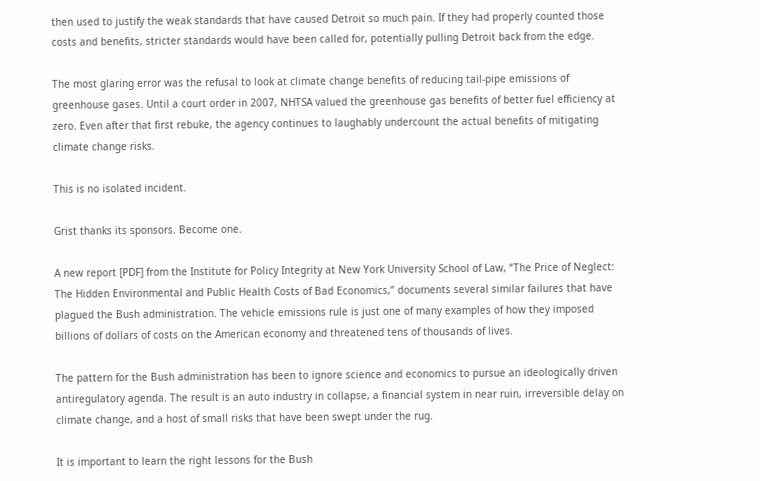then used to justify the weak standards that have caused Detroit so much pain. If they had properly counted those costs and benefits, stricter standards would have been called for, potentially pulling Detroit back from the edge.

The most glaring error was the refusal to look at climate change benefits of reducing tail-pipe emissions of greenhouse gases. Until a court order in 2007, NHTSA valued the greenhouse gas benefits of better fuel efficiency at zero. Even after that first rebuke, the agency continues to laughably undercount the actual benefits of mitigating climate change risks.

This is no isolated incident.

Grist thanks its sponsors. Become one.

A new report [PDF] from the Institute for Policy Integrity at New York University School of Law, “The Price of Neglect: The Hidden Environmental and Public Health Costs of Bad Economics,” documents several similar failures that have plagued the Bush administration. The vehicle emissions rule is just one of many examples of how they imposed billions of dollars of costs on the American economy and threatened tens of thousands of lives.

The pattern for the Bush administration has been to ignore science and economics to pursue an ideologically driven antiregulatory agenda. The result is an auto industry in collapse, a financial system in near ruin, irreversible delay on climate change, and a host of small risks that have been swept under the rug.

It is important to learn the right lessons for the Bush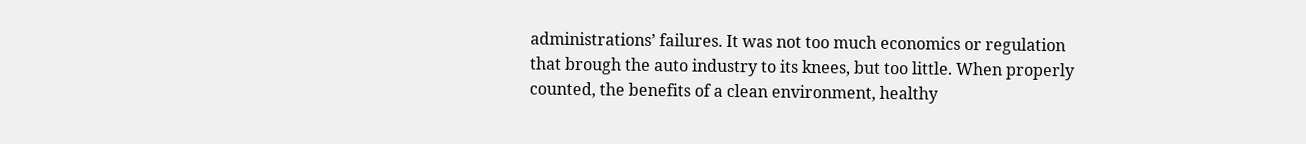administrations’ failures. It was not too much economics or regulation that brough the auto industry to its knees, but too little. When properly counted, the benefits of a clean environment, healthy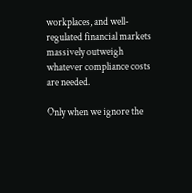workplaces, and well-regulated financial markets massively outweigh whatever compliance costs are needed.

Only when we ignore the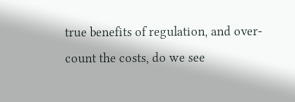true benefits of regulation, and over-count the costs, do we see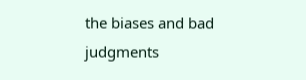the biases and bad judgments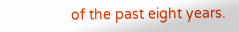of the past eight years.